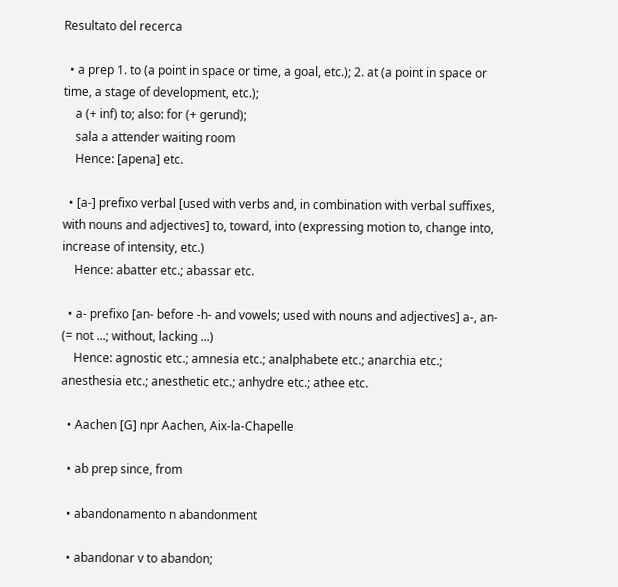Resultato del recerca

  • a prep 1. to (a point in space or time, a goal, etc.); 2. at (a point in space or time, a stage of development, etc.);
    a (+ inf) to; also: for (+ gerund);
    sala a attender waiting room
    Hence: [apena] etc.

  • [a-] prefixo verbal [used with verbs and, in combination with verbal suffixes, with nouns and adjectives] to, toward, into (expressing motion to, change into, increase of intensity, etc.)
    Hence: abatter etc.; abassar etc.

  • a- prefixo [an- before -h- and vowels; used with nouns and adjectives] a-, an- (= not ...; without, lacking ...)
    Hence: agnostic etc.; amnesia etc.; analphabete etc.; anarchia etc.; anesthesia etc.; anesthetic etc.; anhydre etc.; athee etc.

  • Aachen [G] npr Aachen, Aix-la-Chapelle

  • ab prep since, from

  • abandonamento n abandonment

  • abandonar v to abandon;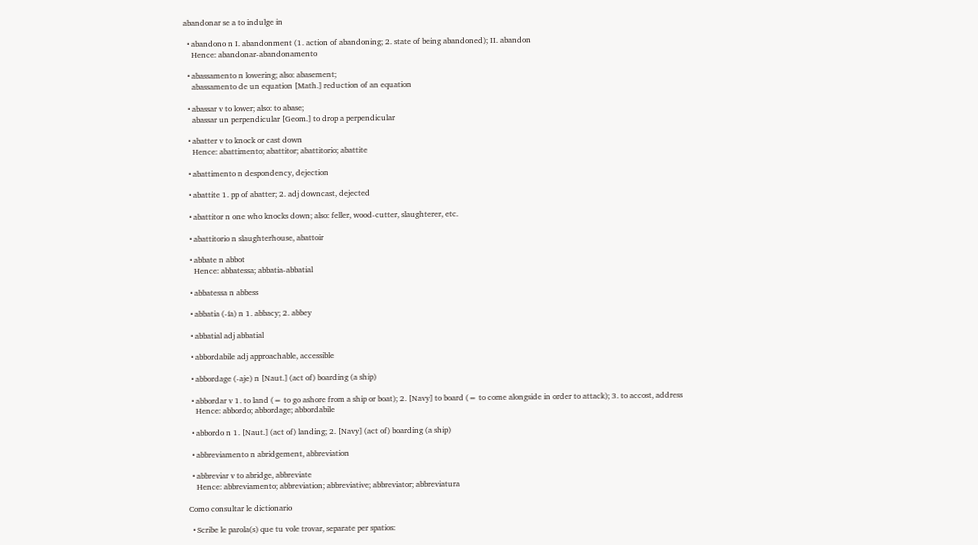abandonar se a to indulge in

  • abandono n I. abandonment (1. action of abandoning; 2. state of being abandoned); II. abandon
    Hence: abandonar-abandonamento

  • abassamento n lowering; also: abasement;
    abassamento de un equation [Math.] reduction of an equation

  • abassar v to lower; also: to abase;
    abassar un perpendicular [Geom.] to drop a perpendicular

  • abatter v to knock or cast down
    Hence: abattimento; abattitor; abattitorio; abattite

  • abattimento n despondency, dejection

  • abattite 1. pp of abatter; 2. adj downcast, dejected

  • abattitor n one who knocks down; also: feller, wood-cutter, slaughterer, etc.

  • abattitorio n slaughterhouse, abattoir

  • abbate n abbot
    Hence: abbatessa; abbatia-abbatial

  • abbatessa n abbess

  • abbatia (-ía) n 1. abbacy; 2. abbey

  • abbatial adj abbatial

  • abbordabile adj approachable, accessible

  • abbordage (-aje) n [Naut.] (act of) boarding (a ship)

  • abbordar v 1. to land (= to go ashore from a ship or boat); 2. [Navy] to board (= to come alongside in order to attack); 3. to accost, address
    Hence: abbordo; abbordage; abbordabile

  • abbordo n 1. [Naut.] (act of) landing; 2. [Navy] (act of) boarding (a ship)

  • abbreviamento n abridgement, abbreviation

  • abbreviar v to abridge, abbreviate
    Hence: abbreviamento; abbreviation; abbreviative; abbreviator; abbreviatura

Como consultar le dictionario

  • Scribe le parola(s) que tu vole trovar, separate per spatios: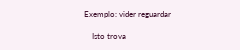Exemplo: vider reguardar

    Isto trova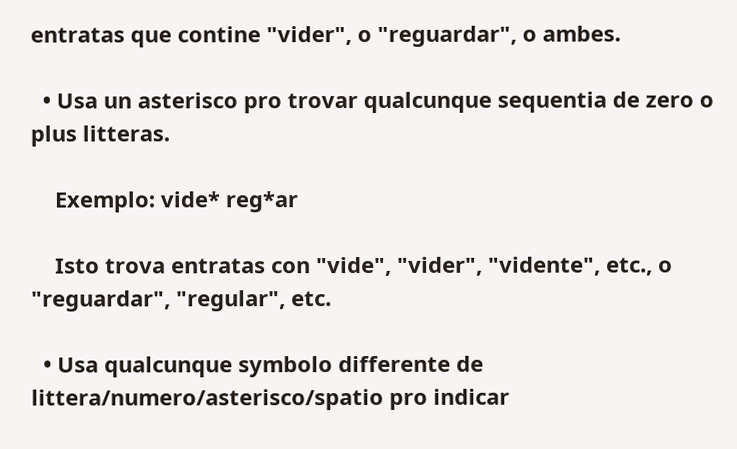entratas que contine "vider", o "reguardar", o ambes.

  • Usa un asterisco pro trovar qualcunque sequentia de zero o plus litteras.

    Exemplo: vide* reg*ar

    Isto trova entratas con "vide", "vider", "vidente", etc., o "reguardar", "regular", etc.

  • Usa qualcunque symbolo differente de littera/numero/asterisco/spatio pro indicar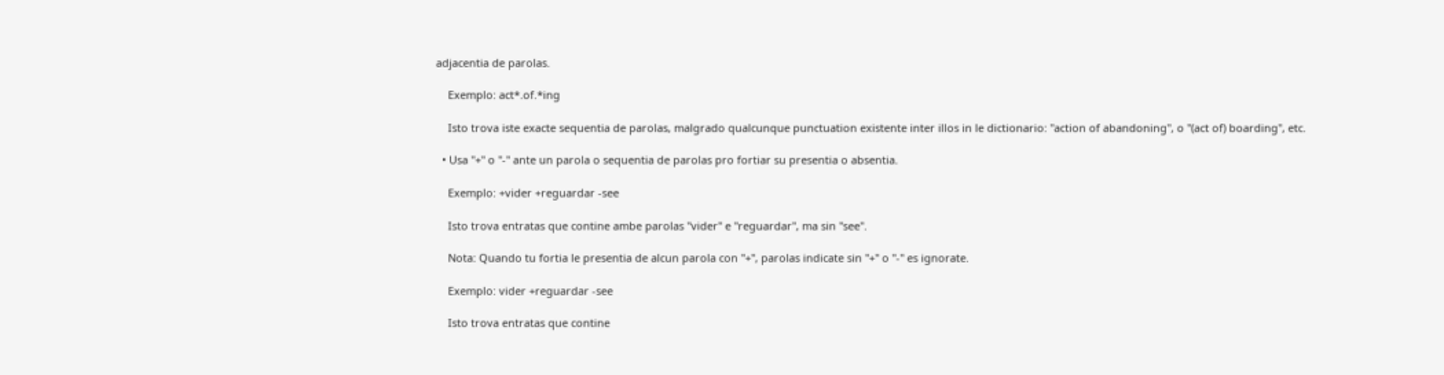adjacentia de parolas.

    Exemplo: act*.of.*ing

    Isto trova iste exacte sequentia de parolas, malgrado qualcunque punctuation existente inter illos in le dictionario: "action of abandoning", o "(act of) boarding", etc.

  • Usa "+" o "-" ante un parola o sequentia de parolas pro fortiar su presentia o absentia.

    Exemplo: +vider +reguardar -see

    Isto trova entratas que contine ambe parolas "vider" e "reguardar", ma sin "see".

    Nota: Quando tu fortia le presentia de alcun parola con "+", parolas indicate sin "+" o "-" es ignorate.

    Exemplo: vider +reguardar -see

    Isto trova entratas que contine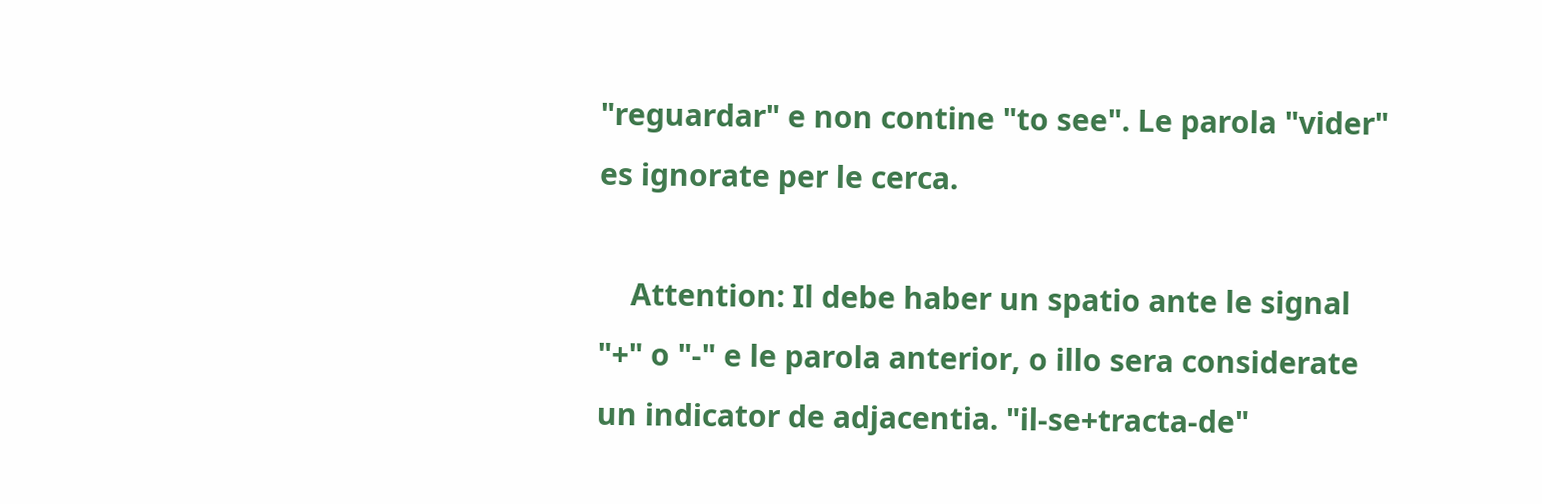"reguardar" e non contine "to see". Le parola "vider" es ignorate per le cerca.

    Attention: Il debe haber un spatio ante le signal "+" o "-" e le parola anterior, o illo sera considerate un indicator de adjacentia. "il-se+tracta-de"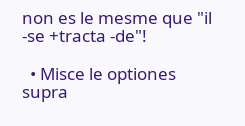non es le mesme que "il -se +tracta -de"!

  • Misce le optiones supra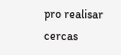pro realisar cercas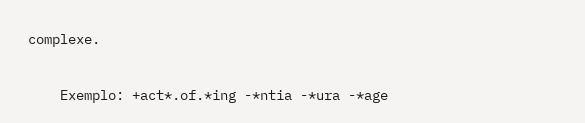complexe.

    Exemplo: +act*.of.*ing -*ntia -*ura -*age